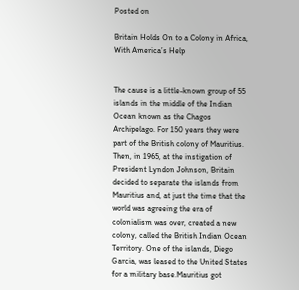Posted on

Britain Holds On to a Colony in Africa, With America’s Help


The cause is a little-known group of 55 islands in the middle of the Indian Ocean known as the Chagos Archipelago. For 150 years they were part of the British colony of Mauritius. Then, in 1965, at the instigation of President Lyndon Johnson, Britain decided to separate the islands from Mauritius and, at just the time that the world was agreeing the era of colonialism was over, created a new colony, called the British Indian Ocean Territory. One of the islands, Diego Garcia, was leased to the United States for a military base.Mauritius got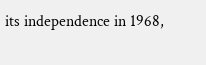its independence in 1968,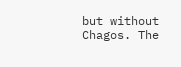but without Chagos. The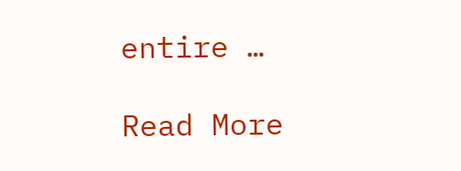entire …

Read More